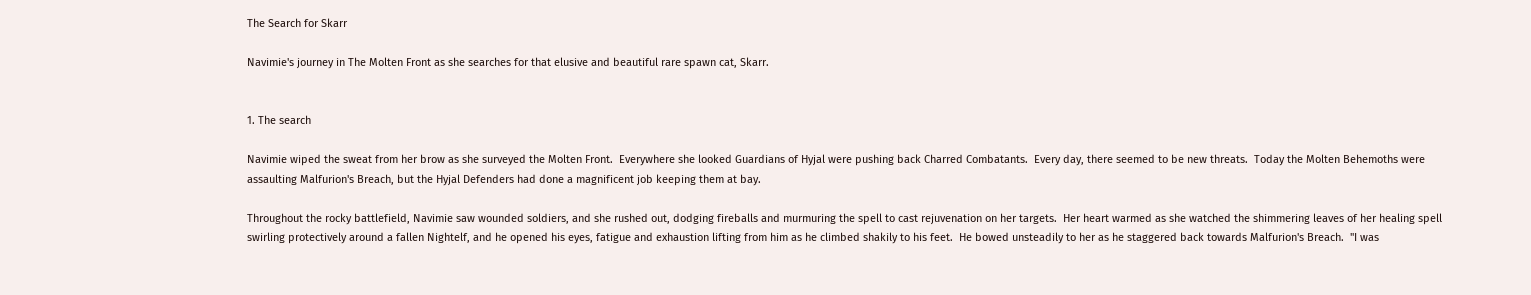The Search for Skarr

Navimie's journey in The Molten Front as she searches for that elusive and beautiful rare spawn cat, Skarr.


1. The search

Navimie wiped the sweat from her brow as she surveyed the Molten Front.  Everywhere she looked Guardians of Hyjal were pushing back Charred Combatants.  Every day, there seemed to be new threats.  Today the Molten Behemoths were assaulting Malfurion's Breach, but the Hyjal Defenders had done a magnificent job keeping them at bay.

Throughout the rocky battlefield, Navimie saw wounded soldiers, and she rushed out, dodging fireballs and murmuring the spell to cast rejuvenation on her targets.  Her heart warmed as she watched the shimmering leaves of her healing spell swirling protectively around a fallen Nightelf, and he opened his eyes, fatigue and exhaustion lifting from him as he climbed shakily to his feet.  He bowed unsteadily to her as he staggered back towards Malfurion's Breach.  "I was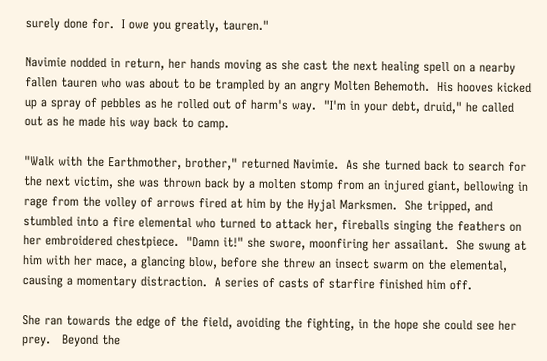surely done for.  I owe you greatly, tauren."

Navimie nodded in return, her hands moving as she cast the next healing spell on a nearby fallen tauren who was about to be trampled by an angry Molten Behemoth.  His hooves kicked up a spray of pebbles as he rolled out of harm's way.  "I'm in your debt, druid," he called out as he made his way back to camp.

"Walk with the Earthmother, brother," returned Navimie.  As she turned back to search for the next victim, she was thrown back by a molten stomp from an injured giant, bellowing in rage from the volley of arrows fired at him by the Hyjal Marksmen.  She tripped, and stumbled into a fire elemental who turned to attack her, fireballs singing the feathers on her embroidered chestpiece.  "Damn it!" she swore, moonfiring her assailant.  She swung at him with her mace, a glancing blow, before she threw an insect swarm on the elemental, causing a momentary distraction.  A series of casts of starfire finished him off.

She ran towards the edge of the field, avoiding the fighting, in the hope she could see her prey.   Beyond the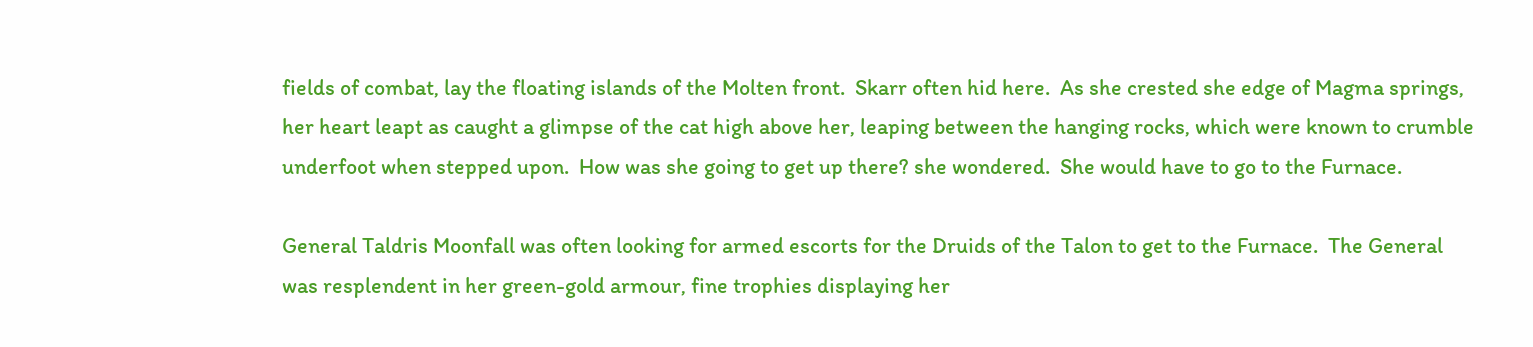fields of combat, lay the floating islands of the Molten front.  Skarr often hid here.  As she crested she edge of Magma springs, her heart leapt as caught a glimpse of the cat high above her, leaping between the hanging rocks, which were known to crumble underfoot when stepped upon.  How was she going to get up there? she wondered.  She would have to go to the Furnace.

General Taldris Moonfall was often looking for armed escorts for the Druids of the Talon to get to the Furnace.  The General was resplendent in her green-gold armour, fine trophies displaying her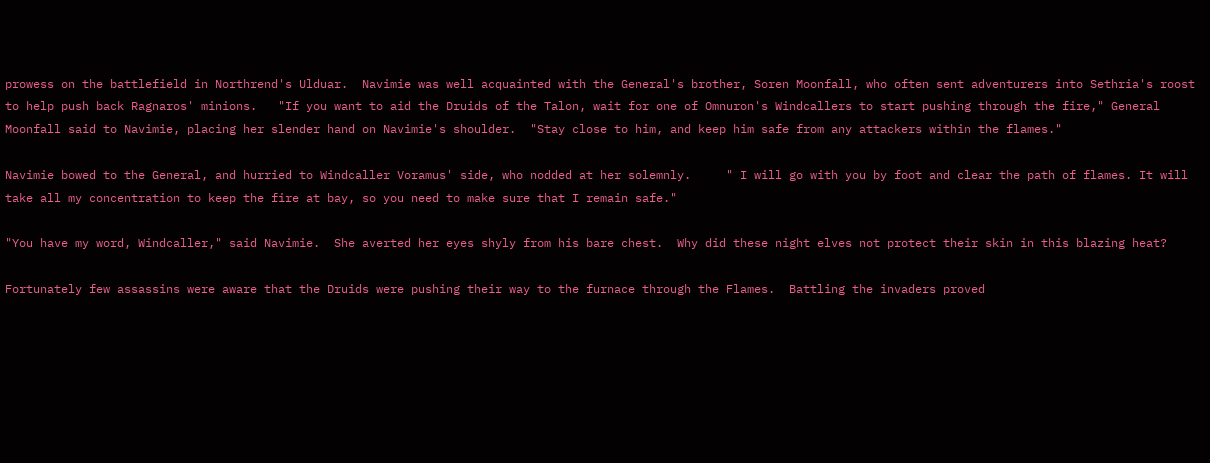prowess on the battlefield in Northrend's Ulduar.  Navimie was well acquainted with the General's brother, Soren Moonfall, who often sent adventurers into Sethria's roost to help push back Ragnaros' minions.   "If you want to aid the Druids of the Talon, wait for one of Omnuron's Windcallers to start pushing through the fire," General Moonfall said to Navimie, placing her slender hand on Navimie's shoulder.  "Stay close to him, and keep him safe from any attackers within the flames."

Navimie bowed to the General, and hurried to Windcaller Voramus' side, who nodded at her solemnly.     " I will go with you by foot and clear the path of flames. It will take all my concentration to keep the fire at bay, so you need to make sure that I remain safe."

"You have my word, Windcaller," said Navimie.  She averted her eyes shyly from his bare chest.  Why did these night elves not protect their skin in this blazing heat?

Fortunately few assassins were aware that the Druids were pushing their way to the furnace through the Flames.  Battling the invaders proved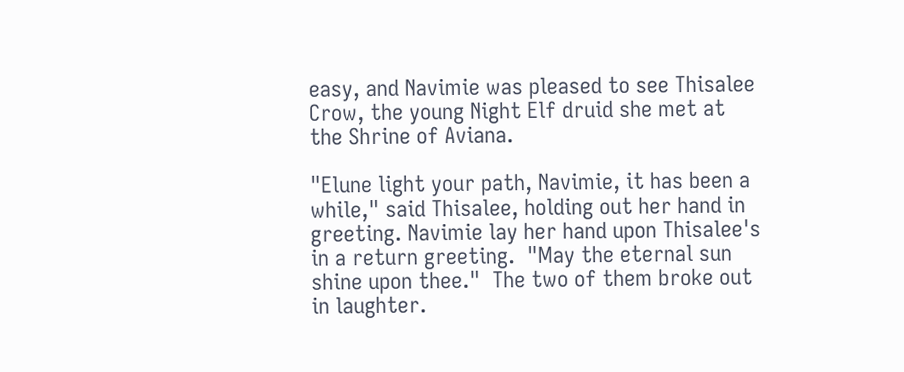easy, and Navimie was pleased to see Thisalee Crow, the young Night Elf druid she met at the Shrine of Aviana.

"Elune light your path, Navimie, it has been a while," said Thisalee, holding out her hand in greeting. Navimie lay her hand upon Thisalee's in a return greeting.  "May the eternal sun shine upon thee."  The two of them broke out in laughter.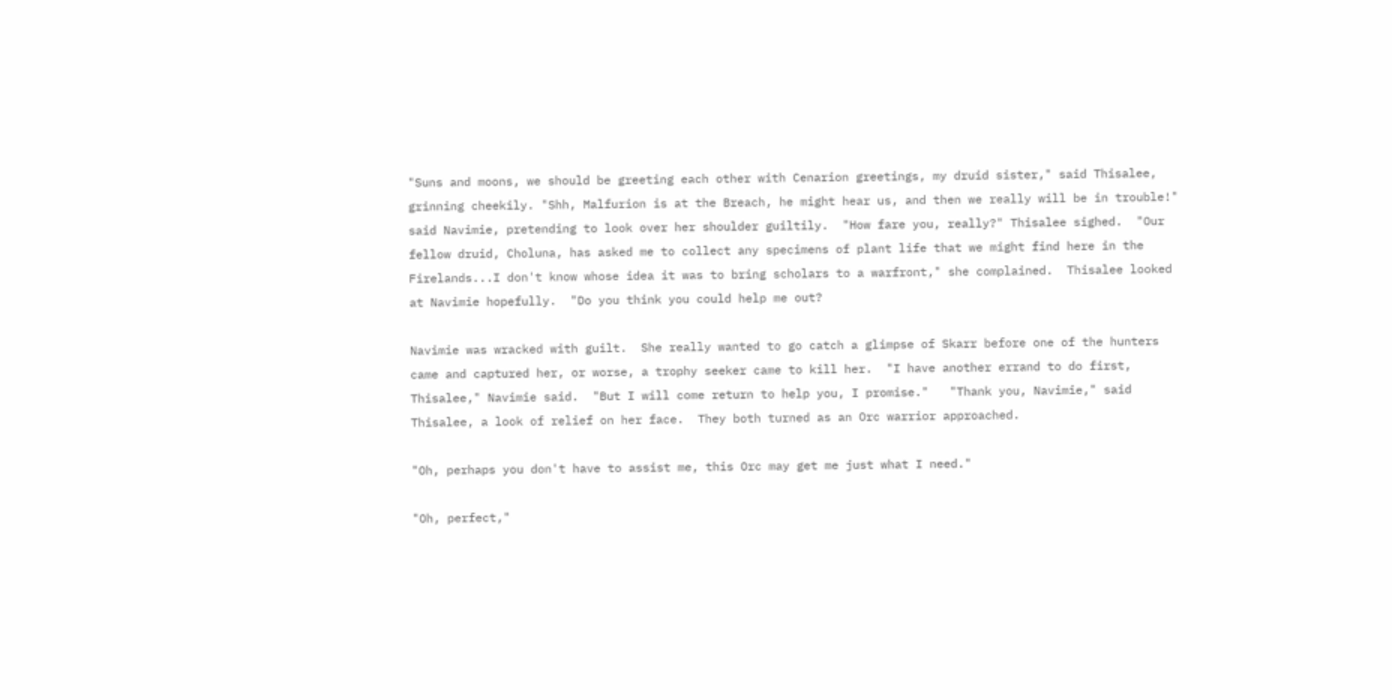"Suns and moons, we should be greeting each other with Cenarion greetings, my druid sister," said Thisalee, grinning cheekily. "Shh, Malfurion is at the Breach, he might hear us, and then we really will be in trouble!" said Navimie, pretending to look over her shoulder guiltily.  "How fare you, really?" Thisalee sighed.  "Our fellow druid, Choluna, has asked me to collect any specimens of plant life that we might find here in the Firelands...I don't know whose idea it was to bring scholars to a warfront," she complained.  Thisalee looked at Navimie hopefully.  "Do you think you could help me out?

Navimie was wracked with guilt.  She really wanted to go catch a glimpse of Skarr before one of the hunters came and captured her, or worse, a trophy seeker came to kill her.  "I have another errand to do first, Thisalee," Navimie said.  "But I will come return to help you, I promise."   "Thank you, Navimie," said Thisalee, a look of relief on her face.  They both turned as an Orc warrior approached.

"Oh, perhaps you don't have to assist me, this Orc may get me just what I need."

"Oh, perfect,"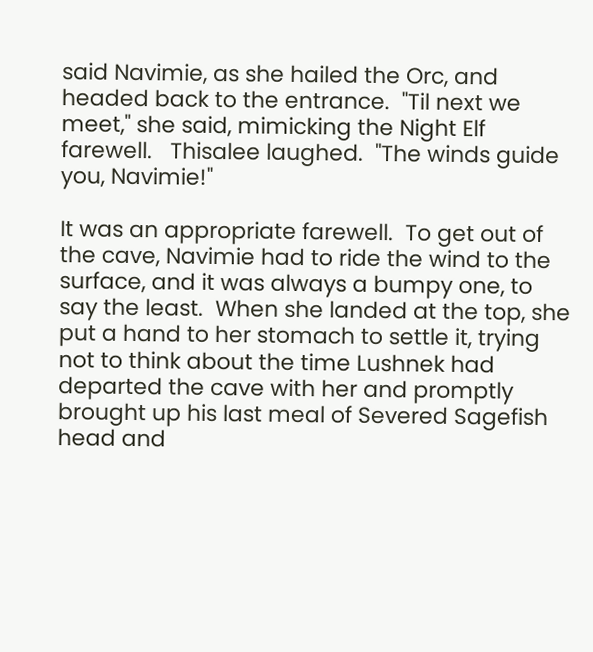said Navimie, as she hailed the Orc, and headed back to the entrance.  "Til next we meet," she said, mimicking the Night Elf farewell.   Thisalee laughed.  "The winds guide you, Navimie!"

It was an appropriate farewell.  To get out of the cave, Navimie had to ride the wind to the surface, and it was always a bumpy one, to say the least.  When she landed at the top, she put a hand to her stomach to settle it, trying not to think about the time Lushnek had departed the cave with her and promptly brought up his last meal of Severed Sagefish head and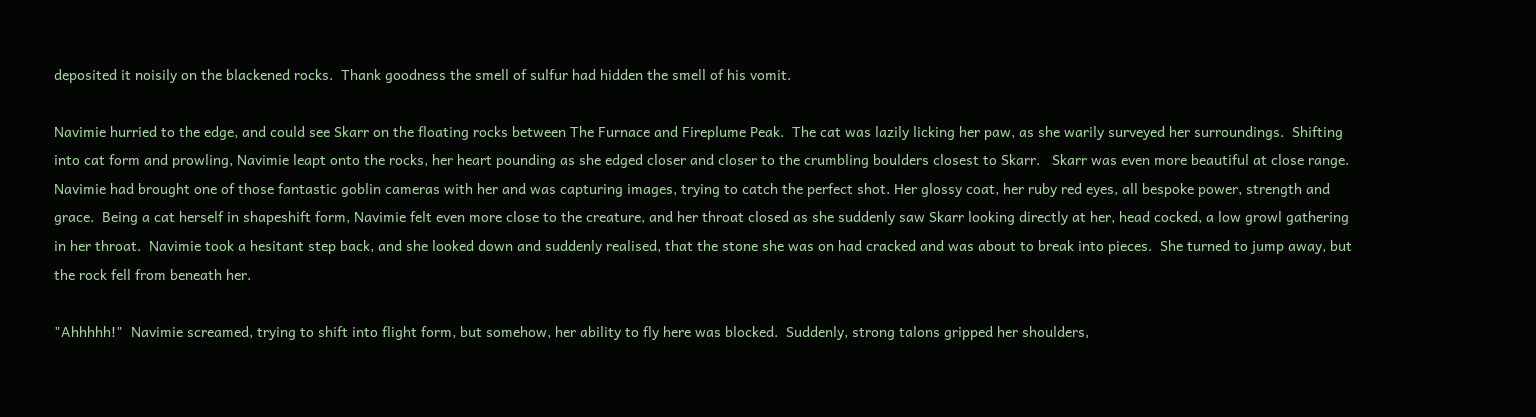deposited it noisily on the blackened rocks.  Thank goodness the smell of sulfur had hidden the smell of his vomit.

Navimie hurried to the edge, and could see Skarr on the floating rocks between The Furnace and Fireplume Peak.  The cat was lazily licking her paw, as she warily surveyed her surroundings.  Shifting into cat form and prowling, Navimie leapt onto the rocks, her heart pounding as she edged closer and closer to the crumbling boulders closest to Skarr.   Skarr was even more beautiful at close range.  Navimie had brought one of those fantastic goblin cameras with her and was capturing images, trying to catch the perfect shot. Her glossy coat, her ruby red eyes, all bespoke power, strength and grace.  Being a cat herself in shapeshift form, Navimie felt even more close to the creature, and her throat closed as she suddenly saw Skarr looking directly at her, head cocked, a low growl gathering in her throat.  Navimie took a hesitant step back, and she looked down and suddenly realised, that the stone she was on had cracked and was about to break into pieces.  She turned to jump away, but the rock fell from beneath her.

"Ahhhhh!"  Navimie screamed, trying to shift into flight form, but somehow, her ability to fly here was blocked.  Suddenly, strong talons gripped her shoulders,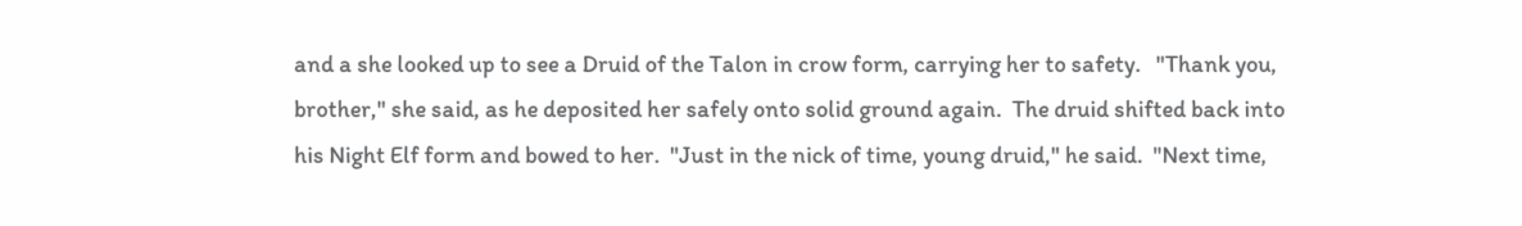and a she looked up to see a Druid of the Talon in crow form, carrying her to safety.   "Thank you, brother," she said, as he deposited her safely onto solid ground again.  The druid shifted back into his Night Elf form and bowed to her.  "Just in the nick of time, young druid," he said.  "Next time,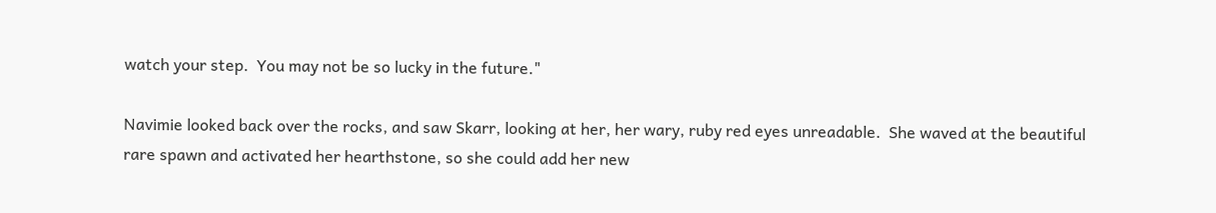watch your step.  You may not be so lucky in the future."

Navimie looked back over the rocks, and saw Skarr, looking at her, her wary, ruby red eyes unreadable.  She waved at the beautiful rare spawn and activated her hearthstone, so she could add her new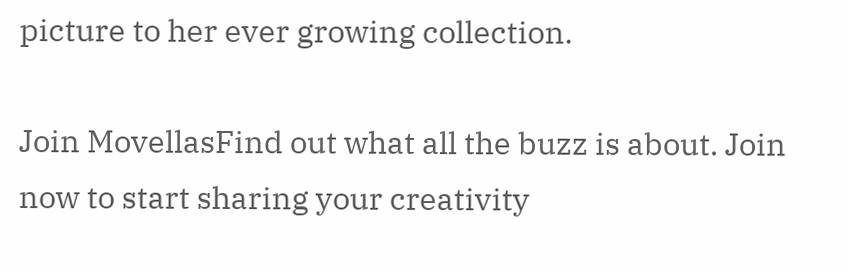picture to her ever growing collection.

Join MovellasFind out what all the buzz is about. Join now to start sharing your creativity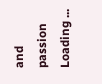and passion
Loading ...